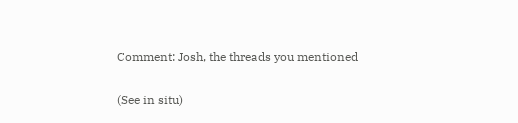Comment: Josh, the threads you mentioned

(See in situ)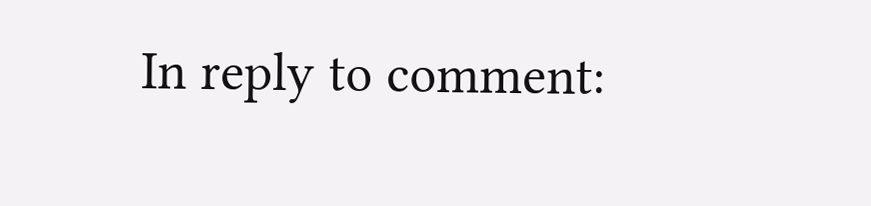In reply to comment: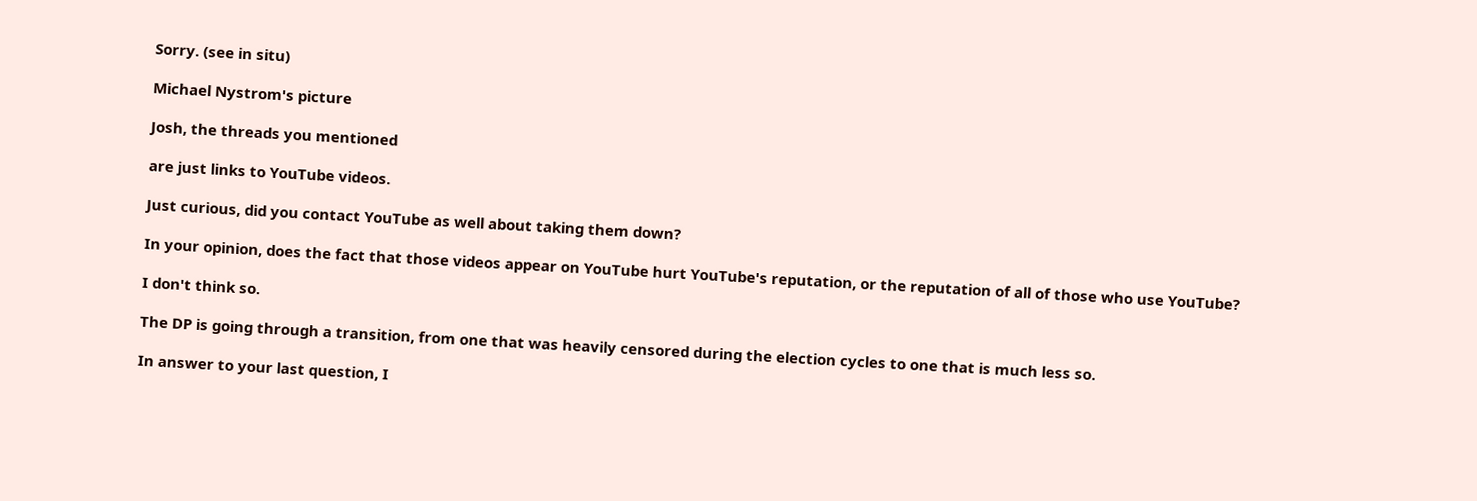Sorry. (see in situ)

Michael Nystrom's picture

Josh, the threads you mentioned

are just links to YouTube videos.

Just curious, did you contact YouTube as well about taking them down?

In your opinion, does the fact that those videos appear on YouTube hurt YouTube's reputation, or the reputation of all of those who use YouTube?

I don't think so.

The DP is going through a transition, from one that was heavily censored during the election cycles to one that is much less so.

In answer to your last question, I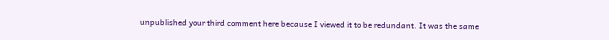unpublished your third comment here because I viewed it to be redundant. It was the same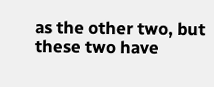as the other two, but these two have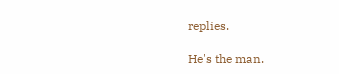replies.

He's the man.